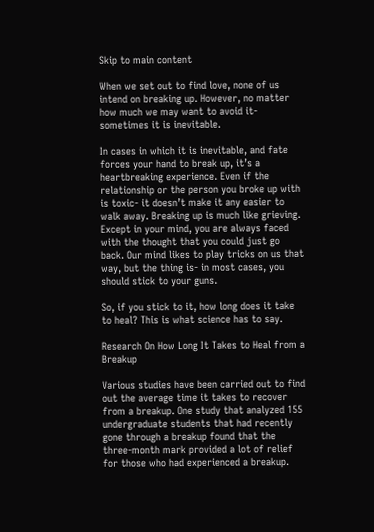Skip to main content

When we set out to find love, none of us intend on breaking up. However, no matter how much we may want to avoid it- sometimes it is inevitable.

In cases in which it is inevitable, and fate forces your hand to break up, it’s a heartbreaking experience. Even if the relationship or the person you broke up with is toxic- it doesn’t make it any easier to walk away. Breaking up is much like grieving. Except in your mind, you are always faced with the thought that you could just go back. Our mind likes to play tricks on us that way, but the thing is- in most cases, you should stick to your guns.

So, if you stick to it, how long does it take to heal? This is what science has to say.

Research On How Long It Takes to Heal from a Breakup

Various studies have been carried out to find out the average time it takes to recover from a breakup. One study that analyzed 155 undergraduate students that had recently gone through a breakup found that the three-month mark provided a lot of relief for those who had experienced a breakup.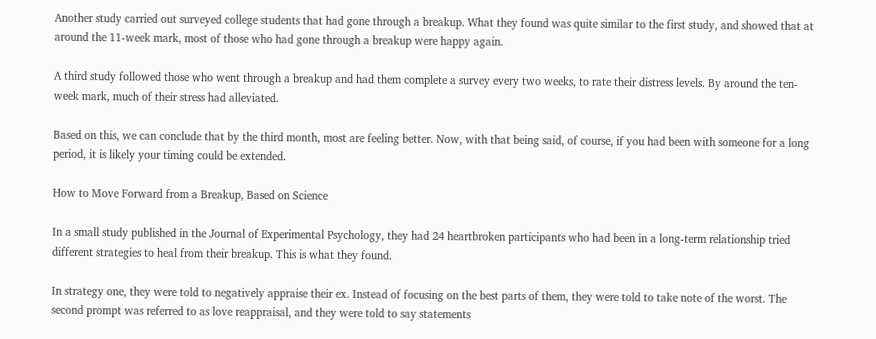Another study carried out surveyed college students that had gone through a breakup. What they found was quite similar to the first study, and showed that at around the 11-week mark, most of those who had gone through a breakup were happy again.

A third study followed those who went through a breakup and had them complete a survey every two weeks, to rate their distress levels. By around the ten-week mark, much of their stress had alleviated.

Based on this, we can conclude that by the third month, most are feeling better. Now, with that being said, of course, if you had been with someone for a long period, it is likely your timing could be extended.

How to Move Forward from a Breakup, Based on Science

In a small study published in the Journal of Experimental Psychology, they had 24 heartbroken participants who had been in a long-term relationship tried different strategies to heal from their breakup. This is what they found.

In strategy one, they were told to negatively appraise their ex. Instead of focusing on the best parts of them, they were told to take note of the worst. The second prompt was referred to as love reappraisal, and they were told to say statements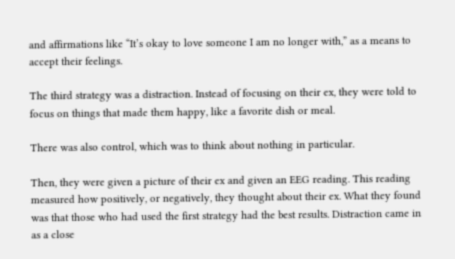and affirmations like “It’s okay to love someone I am no longer with,” as a means to accept their feelings.

The third strategy was a distraction. Instead of focusing on their ex, they were told to focus on things that made them happy, like a favorite dish or meal.

There was also control, which was to think about nothing in particular.

Then, they were given a picture of their ex and given an EEG reading. This reading measured how positively, or negatively, they thought about their ex. What they found was that those who had used the first strategy had the best results. Distraction came in as a close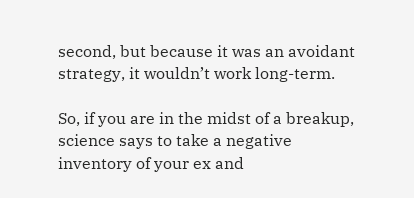second, but because it was an avoidant strategy, it wouldn’t work long-term.

So, if you are in the midst of a breakup, science says to take a negative inventory of your ex and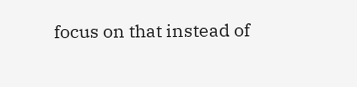focus on that instead of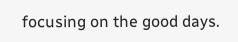focusing on the good days.